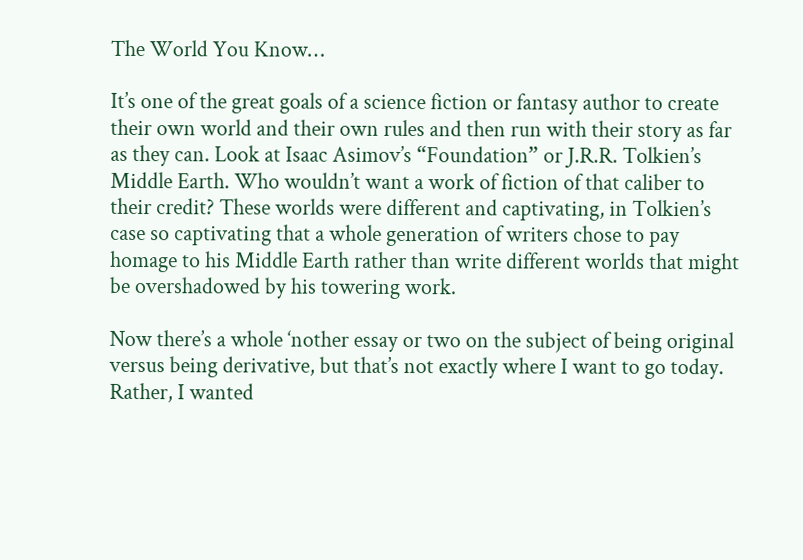The World You Know…

It’s one of the great goals of a science fiction or fantasy author to create their own world and their own rules and then run with their story as far as they can. Look at Isaac Asimov’s “Foundation” or J.R.R. Tolkien’s Middle Earth. Who wouldn’t want a work of fiction of that caliber to their credit? These worlds were different and captivating, in Tolkien’s case so captivating that a whole generation of writers chose to pay homage to his Middle Earth rather than write different worlds that might be overshadowed by his towering work.

Now there’s a whole ‘nother essay or two on the subject of being original versus being derivative, but that’s not exactly where I want to go today. Rather, I wanted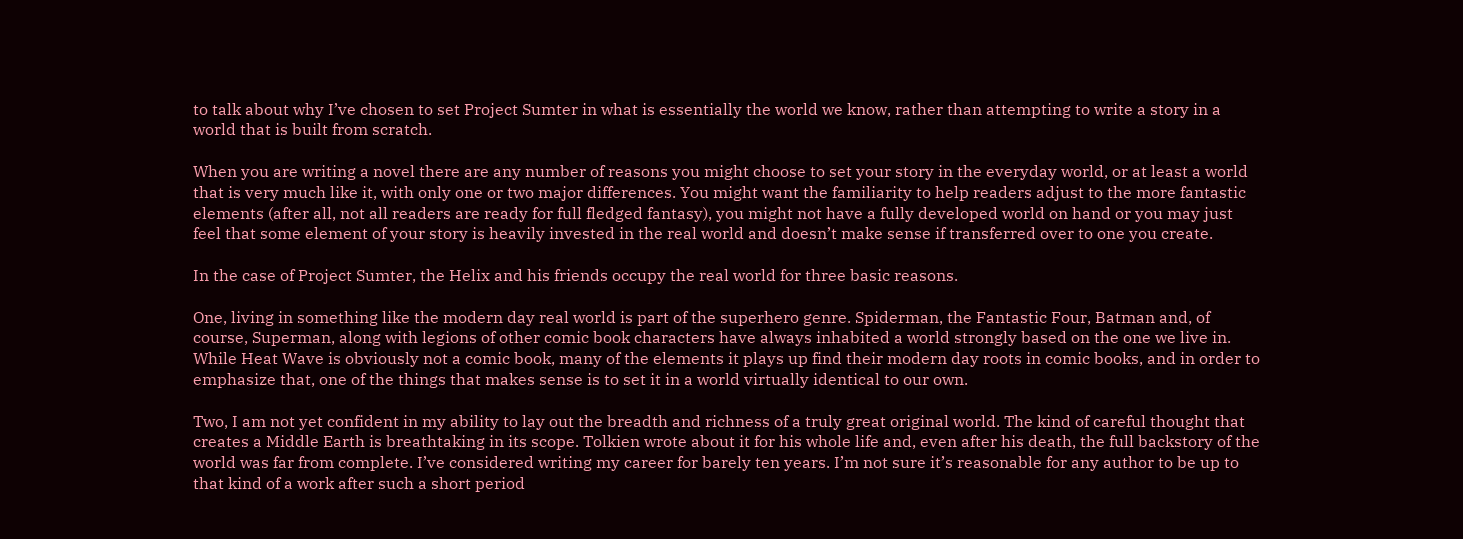to talk about why I’ve chosen to set Project Sumter in what is essentially the world we know, rather than attempting to write a story in a world that is built from scratch.

When you are writing a novel there are any number of reasons you might choose to set your story in the everyday world, or at least a world that is very much like it, with only one or two major differences. You might want the familiarity to help readers adjust to the more fantastic elements (after all, not all readers are ready for full fledged fantasy), you might not have a fully developed world on hand or you may just feel that some element of your story is heavily invested in the real world and doesn’t make sense if transferred over to one you create.

In the case of Project Sumter, the Helix and his friends occupy the real world for three basic reasons.

One, living in something like the modern day real world is part of the superhero genre. Spiderman, the Fantastic Four, Batman and, of course, Superman, along with legions of other comic book characters have always inhabited a world strongly based on the one we live in. While Heat Wave is obviously not a comic book, many of the elements it plays up find their modern day roots in comic books, and in order to emphasize that, one of the things that makes sense is to set it in a world virtually identical to our own.

Two, I am not yet confident in my ability to lay out the breadth and richness of a truly great original world. The kind of careful thought that creates a Middle Earth is breathtaking in its scope. Tolkien wrote about it for his whole life and, even after his death, the full backstory of the world was far from complete. I’ve considered writing my career for barely ten years. I’m not sure it’s reasonable for any author to be up to that kind of a work after such a short period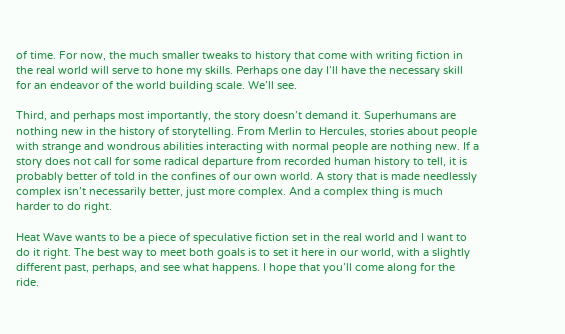of time. For now, the much smaller tweaks to history that come with writing fiction in the real world will serve to hone my skills. Perhaps one day I’ll have the necessary skill for an endeavor of the world building scale. We’ll see.

Third, and perhaps most importantly, the story doesn’t demand it. Superhumans are nothing new in the history of storytelling. From Merlin to Hercules, stories about people with strange and wondrous abilities interacting with normal people are nothing new. If a story does not call for some radical departure from recorded human history to tell, it is probably better of told in the confines of our own world. A story that is made needlessly complex isn’t necessarily better, just more complex. And a complex thing is much harder to do right.

Heat Wave wants to be a piece of speculative fiction set in the real world and I want to do it right. The best way to meet both goals is to set it here in our world, with a slightly different past, perhaps, and see what happens. I hope that you’ll come along for the ride.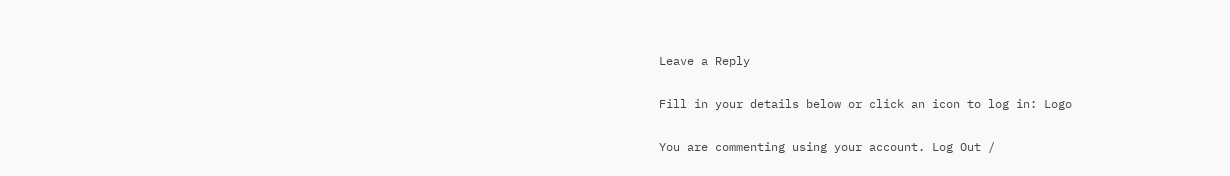Leave a Reply

Fill in your details below or click an icon to log in: Logo

You are commenting using your account. Log Out /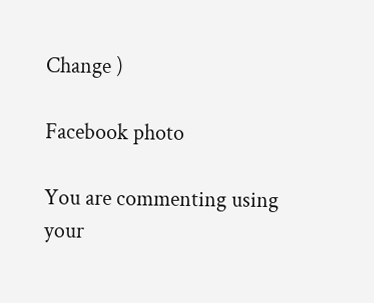Change )

Facebook photo

You are commenting using your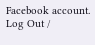Facebook account. Log Out /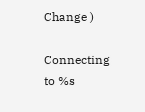Change )

Connecting to %s